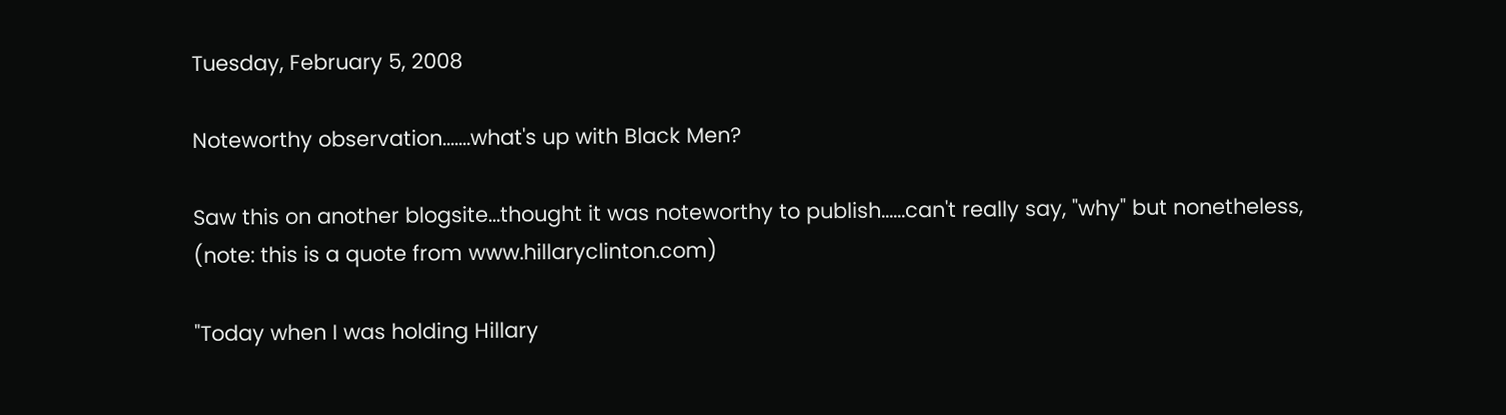Tuesday, February 5, 2008

Noteworthy observation.......what's up with Black Men?

Saw this on another blogsite...thought it was noteworthy to publish......can't really say, "why" but nonetheless, (note: this is a quote from www.hillaryclinton.com)

"Today when I was holding Hillary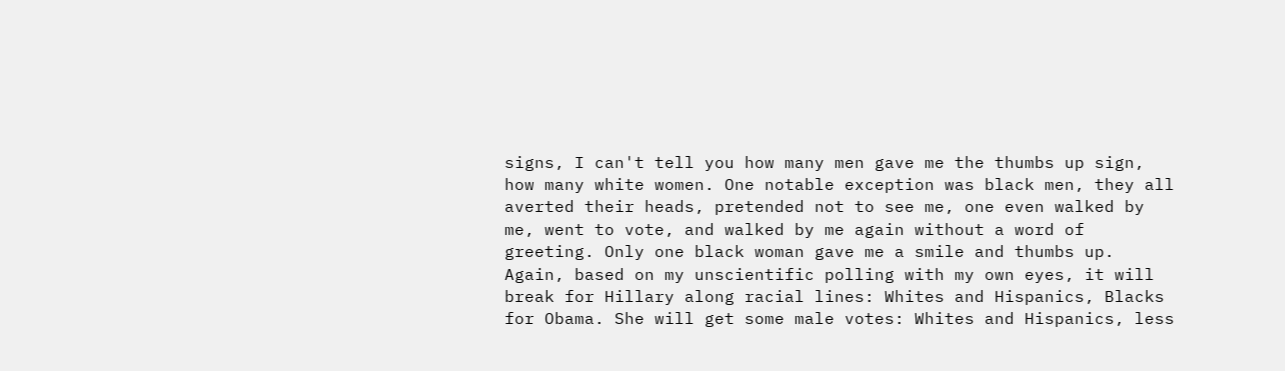signs, I can't tell you how many men gave me the thumbs up sign, how many white women. One notable exception was black men, they all averted their heads, pretended not to see me, one even walked by me, went to vote, and walked by me again without a word of greeting. Only one black woman gave me a smile and thumbs up. Again, based on my unscientific polling with my own eyes, it will break for Hillary along racial lines: Whites and Hispanics, Blacks for Obama. She will get some male votes: Whites and Hispanics, less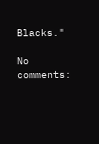Blacks."

No comments: